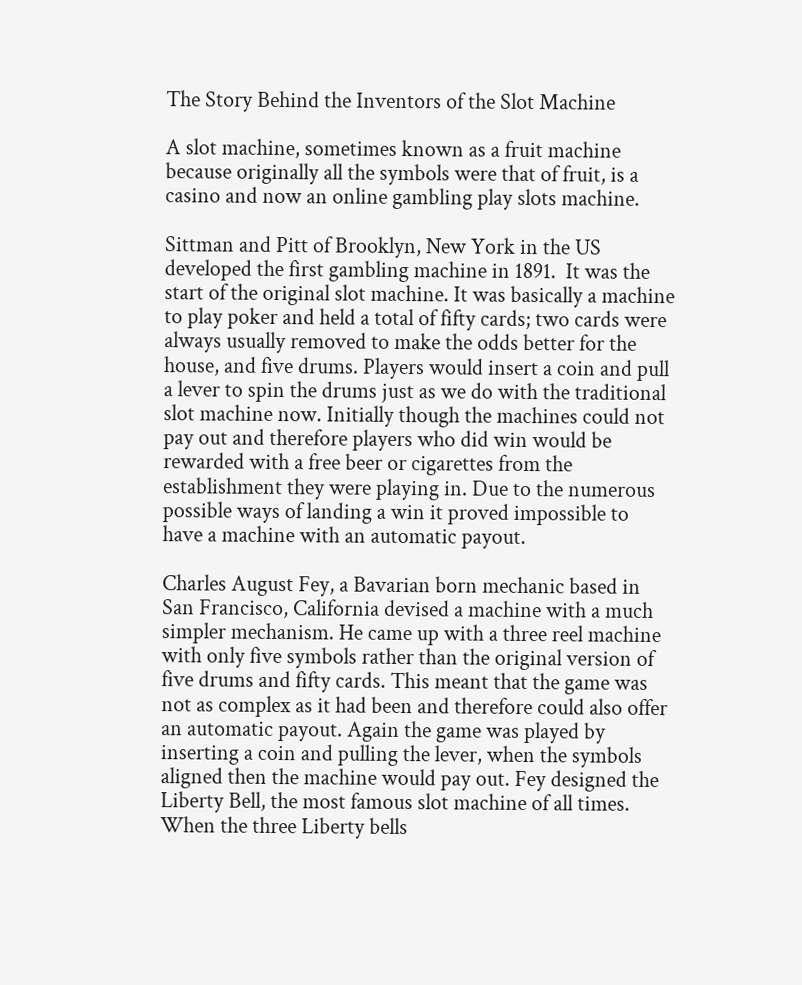The Story Behind the Inventors of the Slot Machine

A slot machine, sometimes known as a fruit machine because originally all the symbols were that of fruit, is a casino and now an online gambling play slots machine.

Sittman and Pitt of Brooklyn, New York in the US developed the first gambling machine in 1891.  It was the start of the original slot machine. It was basically a machine to play poker and held a total of fifty cards; two cards were always usually removed to make the odds better for the house, and five drums. Players would insert a coin and pull a lever to spin the drums just as we do with the traditional slot machine now. Initially though the machines could not pay out and therefore players who did win would be rewarded with a free beer or cigarettes from the establishment they were playing in. Due to the numerous possible ways of landing a win it proved impossible to have a machine with an automatic payout.

Charles August Fey, a Bavarian born mechanic based in San Francisco, California devised a machine with a much simpler mechanism. He came up with a three reel machine with only five symbols rather than the original version of five drums and fifty cards. This meant that the game was not as complex as it had been and therefore could also offer an automatic payout. Again the game was played by inserting a coin and pulling the lever, when the symbols aligned then the machine would pay out. Fey designed the Liberty Bell, the most famous slot machine of all times. When the three Liberty bells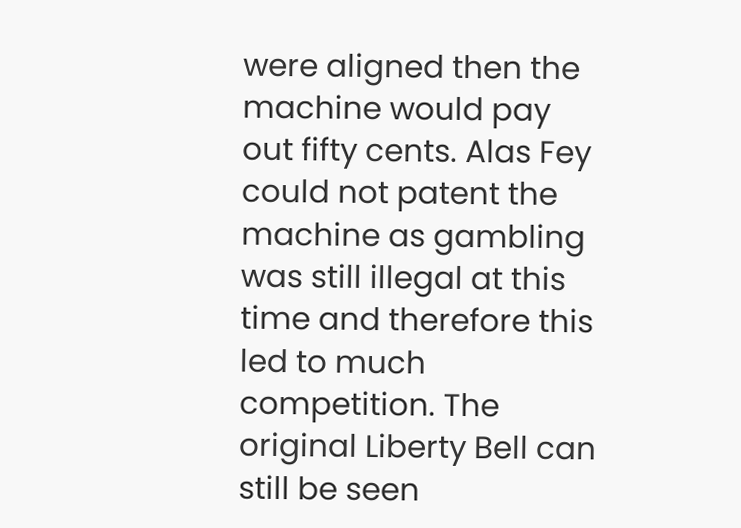were aligned then the machine would pay out fifty cents. Alas Fey could not patent the machine as gambling was still illegal at this time and therefore this led to much competition. The original Liberty Bell can still be seen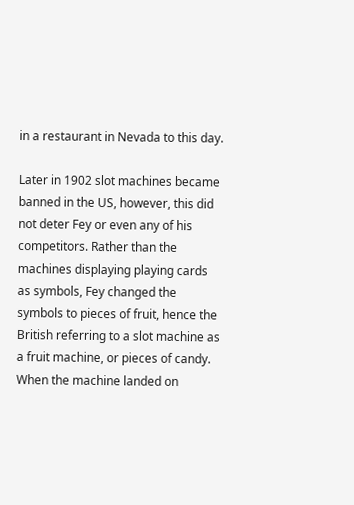in a restaurant in Nevada to this day.

Later in 1902 slot machines became banned in the US, however, this did not deter Fey or even any of his competitors. Rather than the machines displaying playing cards as symbols, Fey changed the symbols to pieces of fruit, hence the British referring to a slot machine as a fruit machine, or pieces of candy. When the machine landed on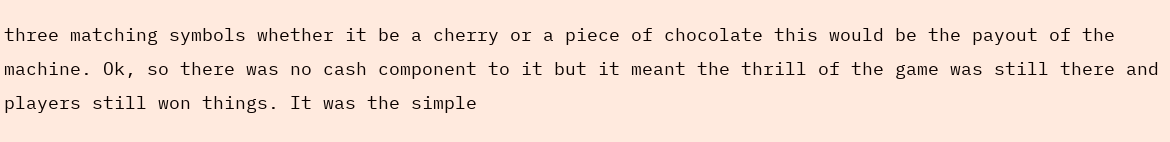three matching symbols whether it be a cherry or a piece of chocolate this would be the payout of the machine. Ok, so there was no cash component to it but it meant the thrill of the game was still there and players still won things. It was the simple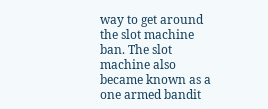way to get around the slot machine ban. The slot machine also became known as a one armed bandit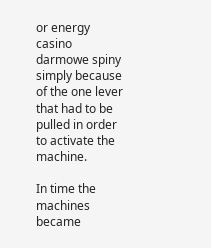or energy casino darmowe spiny simply because of the one lever that had to be pulled in order to activate the machine.

In time the machines became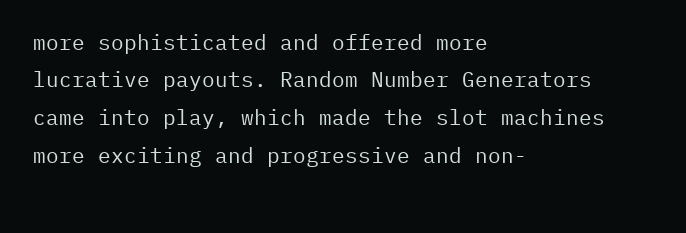more sophisticated and offered more lucrative payouts. Random Number Generators came into play, which made the slot machines more exciting and progressive and non-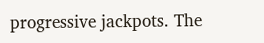progressive jackpots. The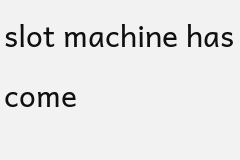slot machine has come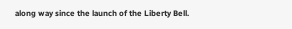along way since the launch of the Liberty Bell.